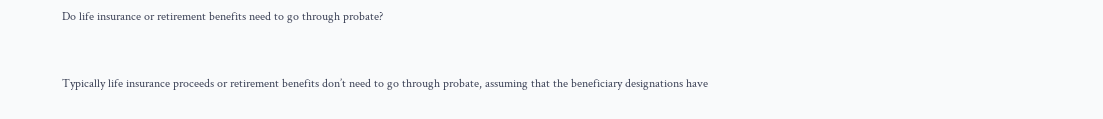Do life insurance or retirement benefits need to go through probate?


Typically life insurance proceeds or retirement benefits don’t need to go through probate, assuming that the beneficiary designations have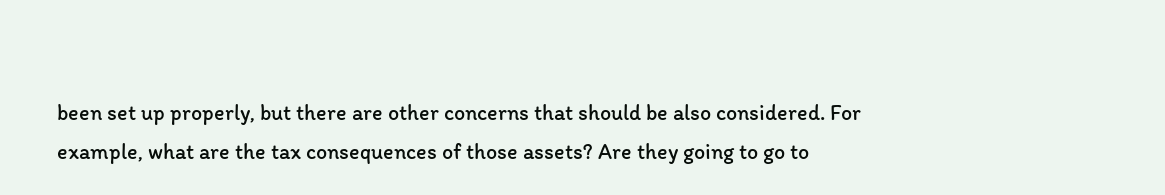been set up properly, but there are other concerns that should be also considered. For example, what are the tax consequences of those assets? Are they going to go to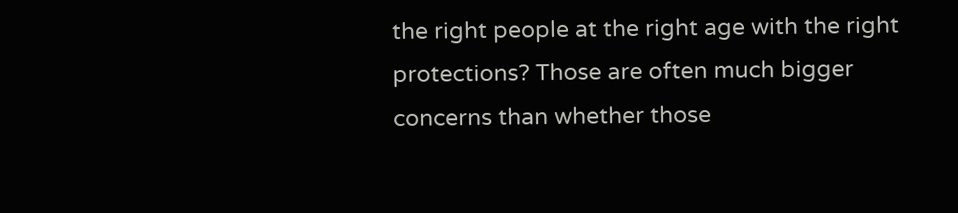the right people at the right age with the right protections? Those are often much bigger concerns than whether those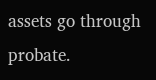assets go through probate.